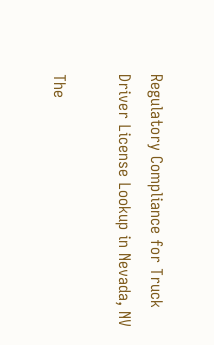Regulatory Compliance for Truck Driver License Lookup in Nevada, NV

The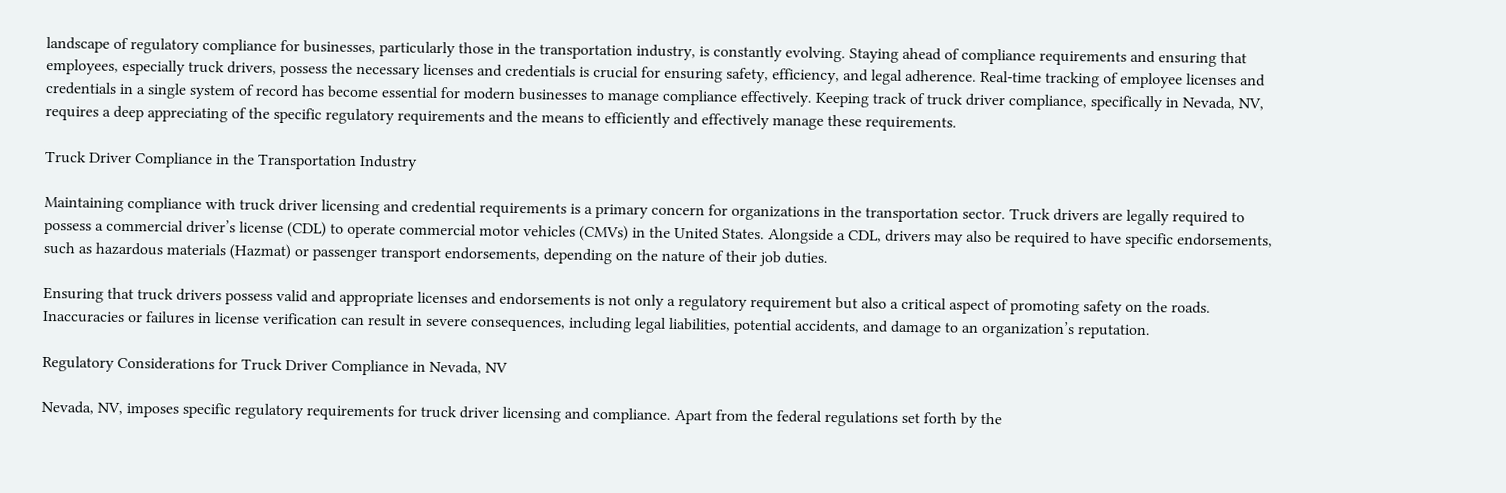landscape of regulatory compliance for businesses, particularly those in the transportation industry, is constantly evolving. Staying ahead of compliance requirements and ensuring that employees, especially truck drivers, possess the necessary licenses and credentials is crucial for ensuring safety, efficiency, and legal adherence. Real-time tracking of employee licenses and credentials in a single system of record has become essential for modern businesses to manage compliance effectively. Keeping track of truck driver compliance, specifically in Nevada, NV, requires a deep appreciating of the specific regulatory requirements and the means to efficiently and effectively manage these requirements.

Truck Driver Compliance in the Transportation Industry

Maintaining compliance with truck driver licensing and credential requirements is a primary concern for organizations in the transportation sector. Truck drivers are legally required to possess a commercial driver’s license (CDL) to operate commercial motor vehicles (CMVs) in the United States. Alongside a CDL, drivers may also be required to have specific endorsements, such as hazardous materials (Hazmat) or passenger transport endorsements, depending on the nature of their job duties.

Ensuring that truck drivers possess valid and appropriate licenses and endorsements is not only a regulatory requirement but also a critical aspect of promoting safety on the roads. Inaccuracies or failures in license verification can result in severe consequences, including legal liabilities, potential accidents, and damage to an organization’s reputation.

Regulatory Considerations for Truck Driver Compliance in Nevada, NV

Nevada, NV, imposes specific regulatory requirements for truck driver licensing and compliance. Apart from the federal regulations set forth by the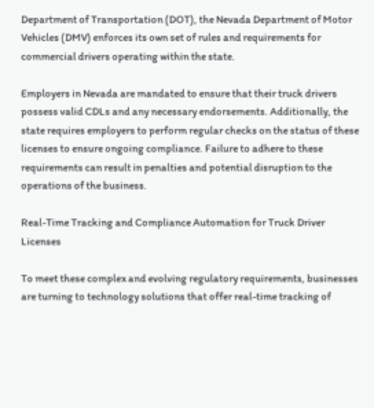Department of Transportation (DOT), the Nevada Department of Motor Vehicles (DMV) enforces its own set of rules and requirements for commercial drivers operating within the state.

Employers in Nevada are mandated to ensure that their truck drivers possess valid CDLs and any necessary endorsements. Additionally, the state requires employers to perform regular checks on the status of these licenses to ensure ongoing compliance. Failure to adhere to these requirements can result in penalties and potential disruption to the operations of the business.

Real-Time Tracking and Compliance Automation for Truck Driver Licenses

To meet these complex and evolving regulatory requirements, businesses are turning to technology solutions that offer real-time tracking of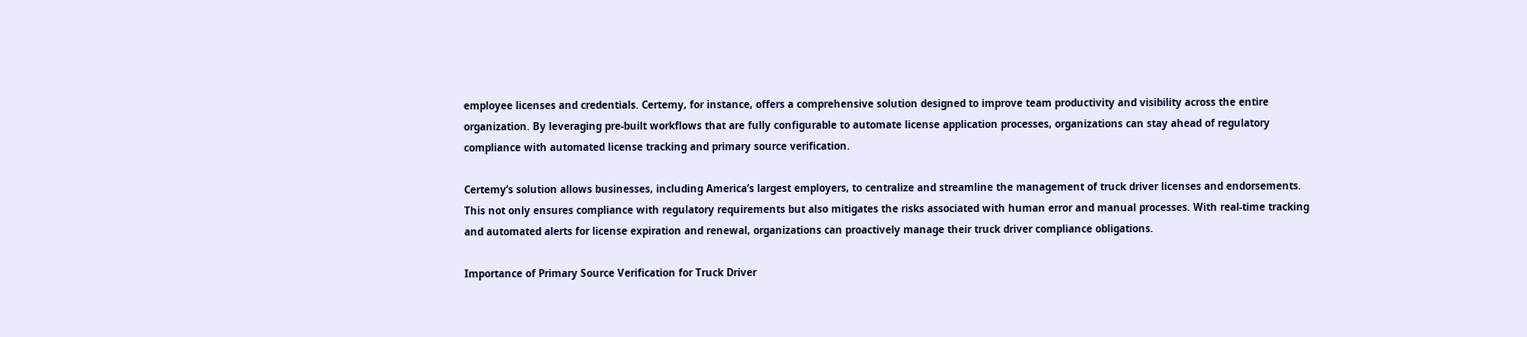employee licenses and credentials. Certemy, for instance, offers a comprehensive solution designed to improve team productivity and visibility across the entire organization. By leveraging pre-built workflows that are fully configurable to automate license application processes, organizations can stay ahead of regulatory compliance with automated license tracking and primary source verification.

Certemy’s solution allows businesses, including America’s largest employers, to centralize and streamline the management of truck driver licenses and endorsements. This not only ensures compliance with regulatory requirements but also mitigates the risks associated with human error and manual processes. With real-time tracking and automated alerts for license expiration and renewal, organizations can proactively manage their truck driver compliance obligations.

Importance of Primary Source Verification for Truck Driver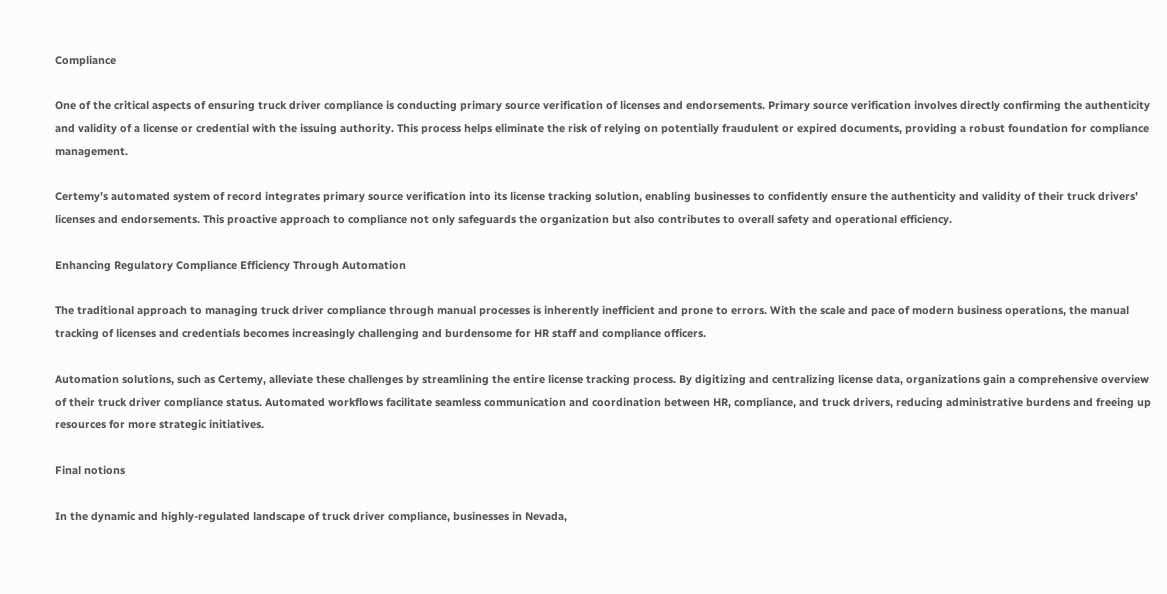Compliance

One of the critical aspects of ensuring truck driver compliance is conducting primary source verification of licenses and endorsements. Primary source verification involves directly confirming the authenticity and validity of a license or credential with the issuing authority. This process helps eliminate the risk of relying on potentially fraudulent or expired documents, providing a robust foundation for compliance management.

Certemy’s automated system of record integrates primary source verification into its license tracking solution, enabling businesses to confidently ensure the authenticity and validity of their truck drivers’ licenses and endorsements. This proactive approach to compliance not only safeguards the organization but also contributes to overall safety and operational efficiency.

Enhancing Regulatory Compliance Efficiency Through Automation

The traditional approach to managing truck driver compliance through manual processes is inherently inefficient and prone to errors. With the scale and pace of modern business operations, the manual tracking of licenses and credentials becomes increasingly challenging and burdensome for HR staff and compliance officers.

Automation solutions, such as Certemy, alleviate these challenges by streamlining the entire license tracking process. By digitizing and centralizing license data, organizations gain a comprehensive overview of their truck driver compliance status. Automated workflows facilitate seamless communication and coordination between HR, compliance, and truck drivers, reducing administrative burdens and freeing up resources for more strategic initiatives.

Final notions

In the dynamic and highly-regulated landscape of truck driver compliance, businesses in Nevada,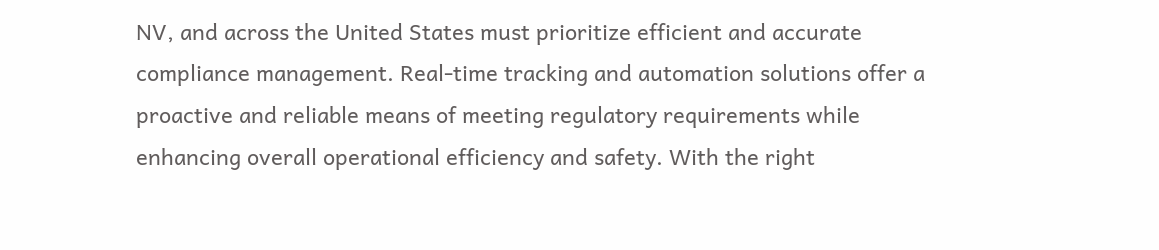NV, and across the United States must prioritize efficient and accurate compliance management. Real-time tracking and automation solutions offer a proactive and reliable means of meeting regulatory requirements while enhancing overall operational efficiency and safety. With the right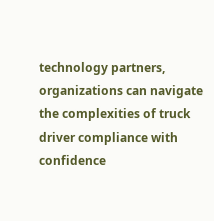technology partners, organizations can navigate the complexities of truck driver compliance with confidence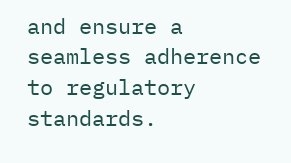and ensure a seamless adherence to regulatory standards.